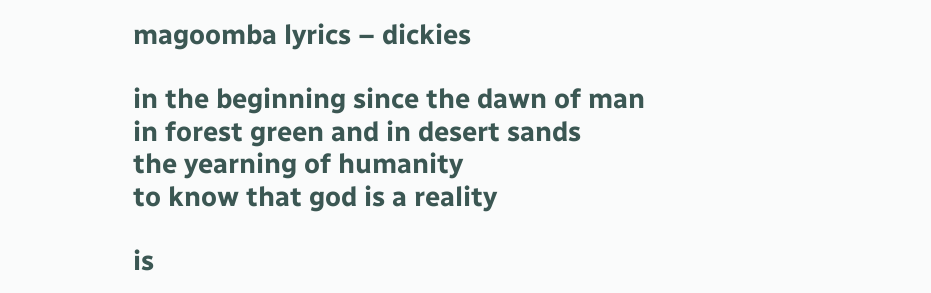magoomba lyrics – dickies

in the beginning since the dawn of man
in forest green and in desert sands
the yearning of humanity
to know that god is a reality

is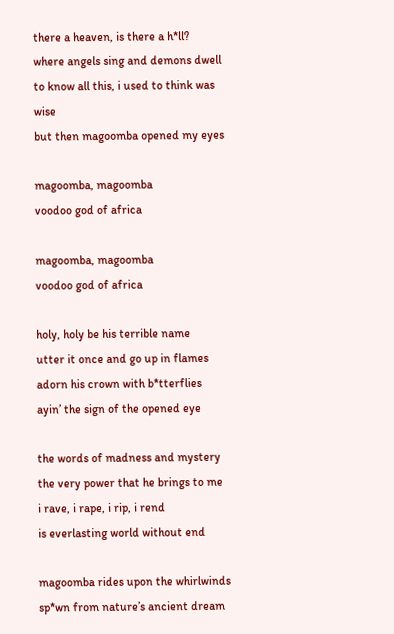there a heaven, is there a h*ll?
where angels sing and demons dwell
to know all this, i used to think was wise
but then magoomba opened my eyes

magoomba, magoomba
voodoo god of africa

magoomba, magoomba
voodoo god of africa

holy, holy be his terrible name
utter it once and go up in flames
adorn his crown with b*tterflies
ayin’ the sign of the opened eye

the words of madness and mystery
the very power that he brings to me
i rave, i rape, i rip, i rend
is everlasting world without end

magoomba rides upon the whirlwinds
sp*wn from nature’s ancient dream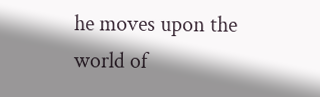he moves upon the world of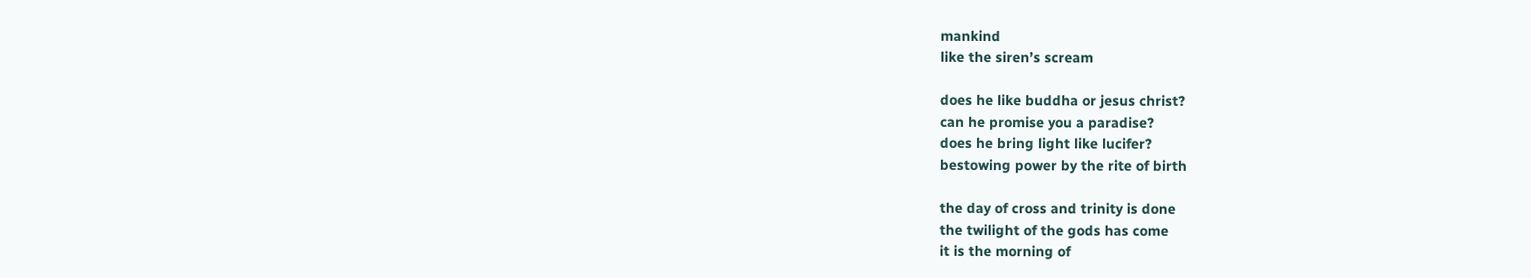mankind
like the siren’s scream

does he like buddha or jesus christ?
can he promise you a paradise?
does he bring light like lucifer?
bestowing power by the rite of birth

the day of cross and trinity is done
the twilight of the gods has come
it is the morning of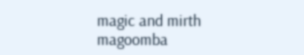magic and mirth
magoomba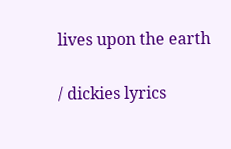lives upon the earth

/ dickies lyrics